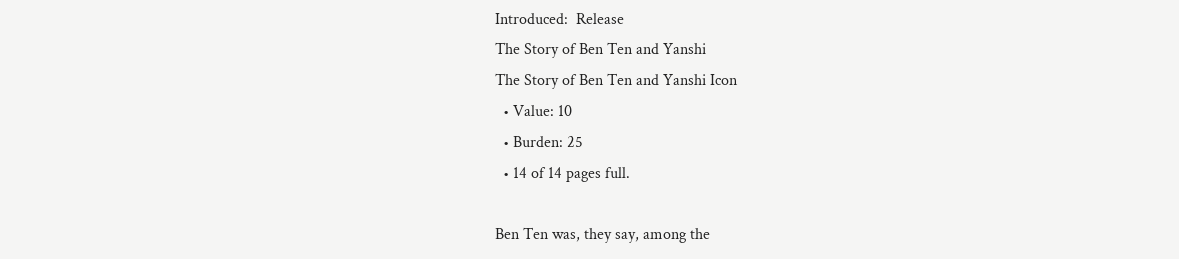Introduced:  Release
The Story of Ben Ten and Yanshi
The Story of Ben Ten and Yanshi Icon
  • Value: 10
  • Burden: 25
  • 14 of 14 pages full.

Ben Ten was, they say, among the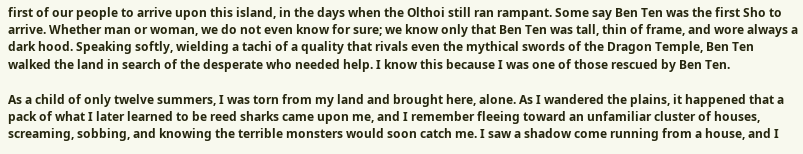first of our people to arrive upon this island, in the days when the Olthoi still ran rampant. Some say Ben Ten was the first Sho to arrive. Whether man or woman, we do not even know for sure; we know only that Ben Ten was tall, thin of frame, and wore always a dark hood. Speaking softly, wielding a tachi of a quality that rivals even the mythical swords of the Dragon Temple, Ben Ten walked the land in search of the desperate who needed help. I know this because I was one of those rescued by Ben Ten.

As a child of only twelve summers, I was torn from my land and brought here, alone. As I wandered the plains, it happened that a pack of what I later learned to be reed sharks came upon me, and I remember fleeing toward an unfamiliar cluster of houses, screaming, sobbing, and knowing the terrible monsters would soon catch me. I saw a shadow come running from a house, and I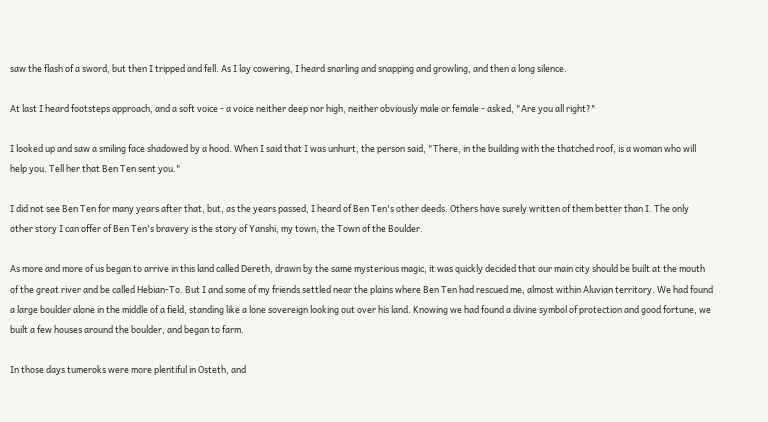saw the flash of a sword, but then I tripped and fell. As I lay cowering, I heard snarling and snapping and growling, and then a long silence.

At last I heard footsteps approach, and a soft voice - a voice neither deep nor high, neither obviously male or female - asked, "Are you all right?"

I looked up and saw a smiling face shadowed by a hood. When I said that I was unhurt, the person said, "There, in the building with the thatched roof, is a woman who will help you. Tell her that Ben Ten sent you."

I did not see Ben Ten for many years after that, but, as the years passed, I heard of Ben Ten's other deeds. Others have surely written of them better than I. The only other story I can offer of Ben Ten's bravery is the story of Yanshi, my town, the Town of the Boulder.

As more and more of us began to arrive in this land called Dereth, drawn by the same mysterious magic, it was quickly decided that our main city should be built at the mouth of the great river and be called Hebian-To. But I and some of my friends settled near the plains where Ben Ten had rescued me, almost within Aluvian territory. We had found a large boulder alone in the middle of a field, standing like a lone sovereign looking out over his land. Knowing we had found a divine symbol of protection and good fortune, we built a few houses around the boulder, and began to farm.

In those days tumeroks were more plentiful in Osteth, and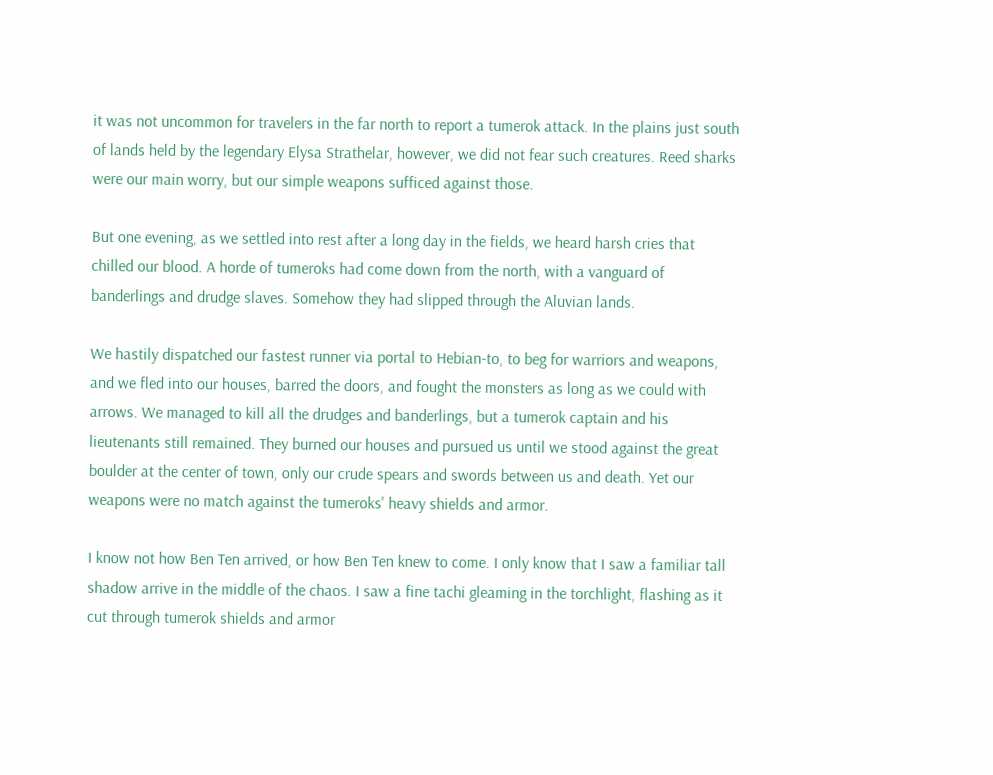it was not uncommon for travelers in the far north to report a tumerok attack. In the plains just south of lands held by the legendary Elysa Strathelar, however, we did not fear such creatures. Reed sharks were our main worry, but our simple weapons sufficed against those.

But one evening, as we settled into rest after a long day in the fields, we heard harsh cries that chilled our blood. A horde of tumeroks had come down from the north, with a vanguard of banderlings and drudge slaves. Somehow they had slipped through the Aluvian lands.

We hastily dispatched our fastest runner via portal to Hebian-to, to beg for warriors and weapons, and we fled into our houses, barred the doors, and fought the monsters as long as we could with arrows. We managed to kill all the drudges and banderlings, but a tumerok captain and his lieutenants still remained. They burned our houses and pursued us until we stood against the great boulder at the center of town, only our crude spears and swords between us and death. Yet our weapons were no match against the tumeroks' heavy shields and armor.

I know not how Ben Ten arrived, or how Ben Ten knew to come. I only know that I saw a familiar tall shadow arrive in the middle of the chaos. I saw a fine tachi gleaming in the torchlight, flashing as it cut through tumerok shields and armor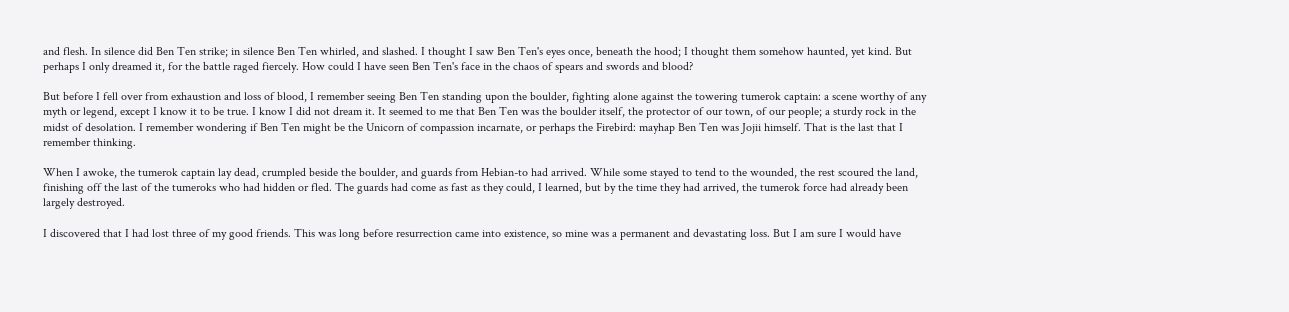and flesh. In silence did Ben Ten strike; in silence Ben Ten whirled, and slashed. I thought I saw Ben Ten's eyes once, beneath the hood; I thought them somehow haunted, yet kind. But perhaps I only dreamed it, for the battle raged fiercely. How could I have seen Ben Ten's face in the chaos of spears and swords and blood?

But before I fell over from exhaustion and loss of blood, I remember seeing Ben Ten standing upon the boulder, fighting alone against the towering tumerok captain: a scene worthy of any myth or legend, except I know it to be true. I know I did not dream it. It seemed to me that Ben Ten was the boulder itself, the protector of our town, of our people; a sturdy rock in the midst of desolation. I remember wondering if Ben Ten might be the Unicorn of compassion incarnate, or perhaps the Firebird: mayhap Ben Ten was Jojii himself. That is the last that I remember thinking.

When I awoke, the tumerok captain lay dead, crumpled beside the boulder, and guards from Hebian-to had arrived. While some stayed to tend to the wounded, the rest scoured the land, finishing off the last of the tumeroks who had hidden or fled. The guards had come as fast as they could, I learned, but by the time they had arrived, the tumerok force had already been largely destroyed.

I discovered that I had lost three of my good friends. This was long before resurrection came into existence, so mine was a permanent and devastating loss. But I am sure I would have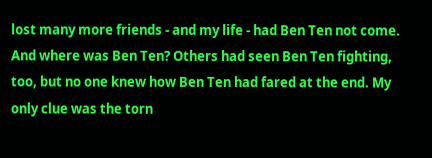lost many more friends - and my life - had Ben Ten not come. And where was Ben Ten? Others had seen Ben Ten fighting, too, but no one knew how Ben Ten had fared at the end. My only clue was the torn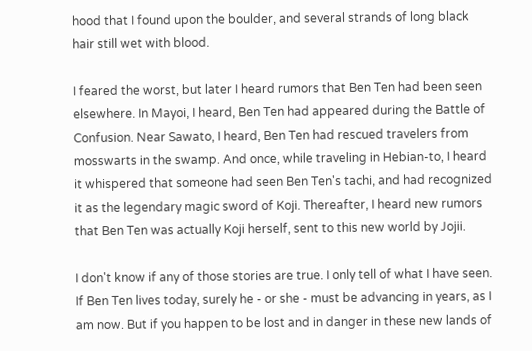hood that I found upon the boulder, and several strands of long black hair still wet with blood.

I feared the worst, but later I heard rumors that Ben Ten had been seen elsewhere. In Mayoi, I heard, Ben Ten had appeared during the Battle of Confusion. Near Sawato, I heard, Ben Ten had rescued travelers from mosswarts in the swamp. And once, while traveling in Hebian-to, I heard it whispered that someone had seen Ben Ten's tachi, and had recognized it as the legendary magic sword of Koji. Thereafter, I heard new rumors that Ben Ten was actually Koji herself, sent to this new world by Jojii.

I don't know if any of those stories are true. I only tell of what I have seen. If Ben Ten lives today, surely he - or she - must be advancing in years, as I am now. But if you happen to be lost and in danger in these new lands of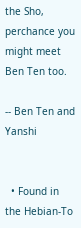the Sho, perchance you might meet Ben Ten too.

-- Ben Ten and Yanshi


  • Found in the Hebian-To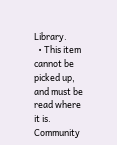Library.
  • This item cannot be picked up, and must be read where it is.
Community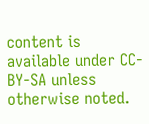content is available under CC-BY-SA unless otherwise noted.